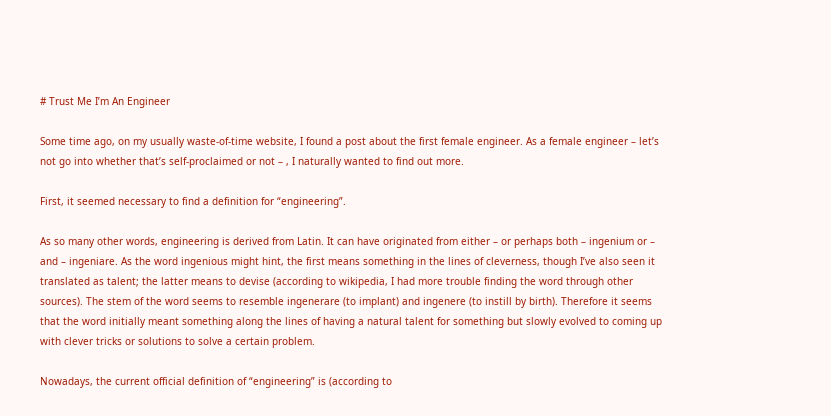# Trust Me I’m An Engineer

Some time ago, on my usually waste-of-time website, I found a post about the first female engineer. As a female engineer – let’s not go into whether that’s self-proclaimed or not – , I naturally wanted to find out more.

First, it seemed necessary to find a definition for “engineering”.

As so many other words, engineering is derived from Latin. It can have originated from either – or perhaps both – ingenium or – and – ingeniare. As the word ingenious might hint, the first means something in the lines of cleverness, though I’ve also seen it translated as talent; the latter means to devise (according to wikipedia, I had more trouble finding the word through other sources). The stem of the word seems to resemble ingenerare (to implant) and ingenere (to instill by birth). Therefore it seems that the word initially meant something along the lines of having a natural talent for something but slowly evolved to coming up with clever tricks or solutions to solve a certain problem.

Nowadays, the current official definition of “engineering” is (according to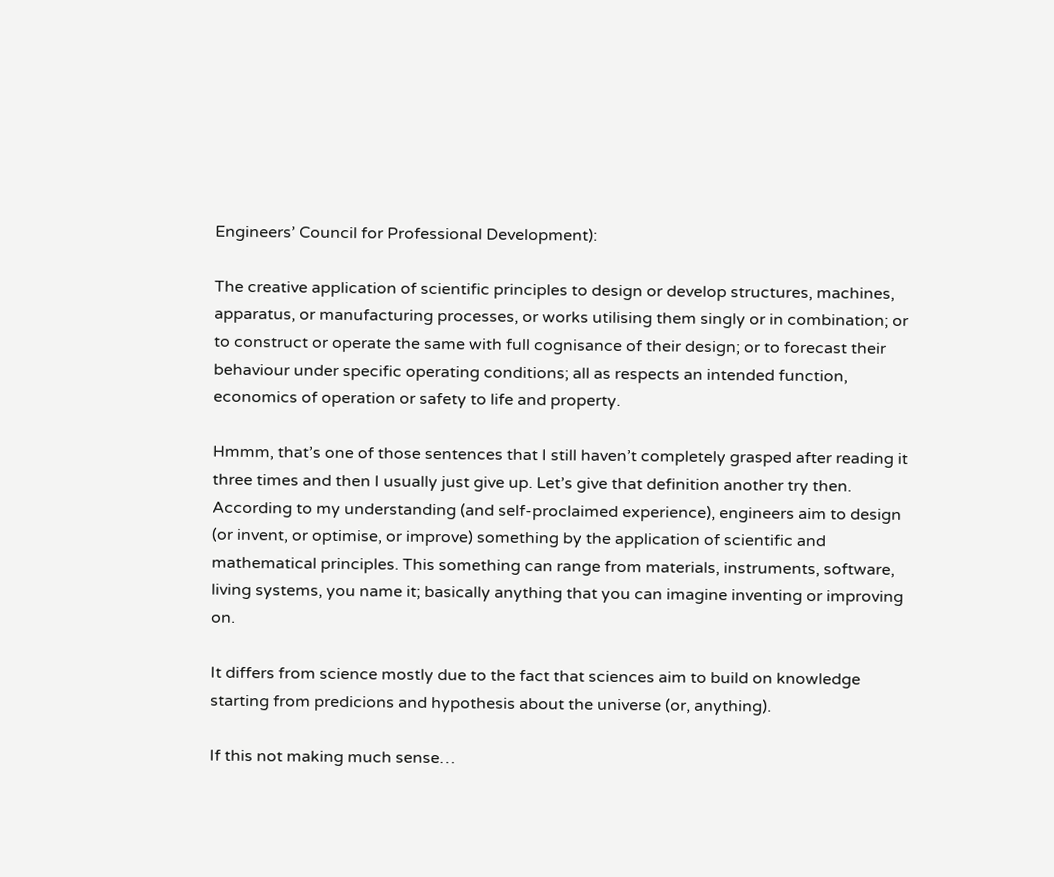Engineers’ Council for Professional Development):

The creative application of scientific principles to design or develop structures, machines, apparatus, or manufacturing processes, or works utilising them singly or in combination; or to construct or operate the same with full cognisance of their design; or to forecast their behaviour under specific operating conditions; all as respects an intended function, economics of operation or safety to life and property.

Hmmm, that’s one of those sentences that I still haven’t completely grasped after reading it three times and then I usually just give up. Let’s give that definition another try then. According to my understanding (and self-proclaimed experience), engineers aim to design (or invent, or optimise, or improve) something by the application of scientific and mathematical principles. This something can range from materials, instruments, software, living systems, you name it; basically anything that you can imagine inventing or improving on.

It differs from science mostly due to the fact that sciences aim to build on knowledge starting from predicions and hypothesis about the universe (or, anything).

If this not making much sense…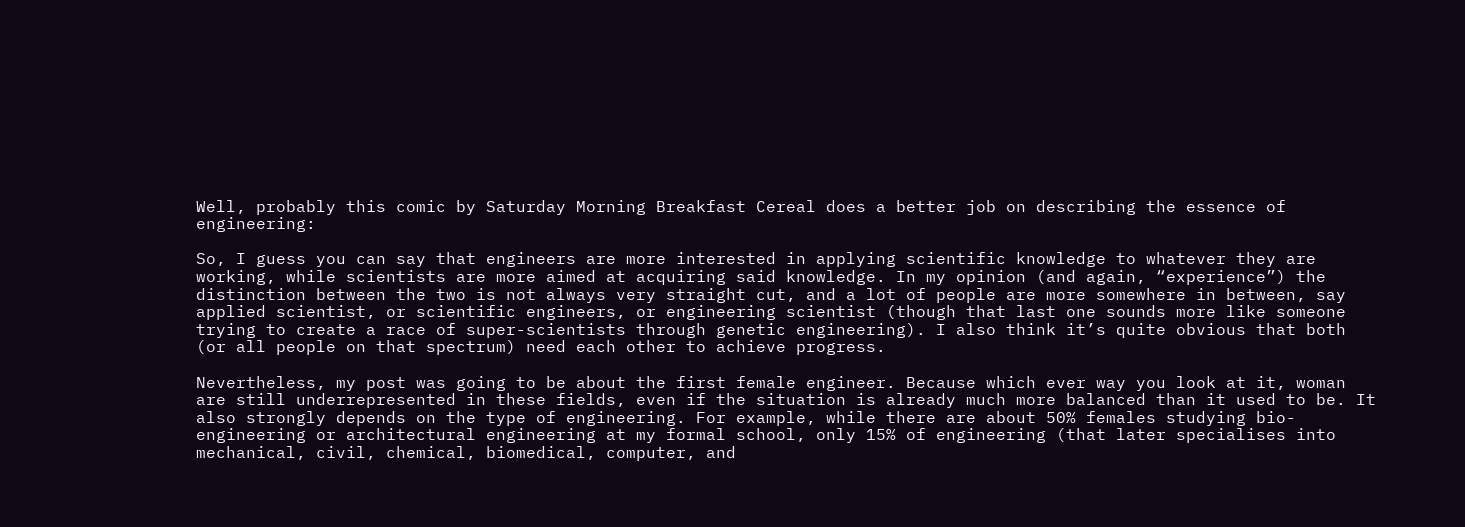Well, probably this comic by Saturday Morning Breakfast Cereal does a better job on describing the essence of engineering:

So, I guess you can say that engineers are more interested in applying scientific knowledge to whatever they are working, while scientists are more aimed at acquiring said knowledge. In my opinion (and again, “experience”) the distinction between the two is not always very straight cut, and a lot of people are more somewhere in between, say applied scientist, or scientific engineers, or engineering scientist (though that last one sounds more like someone trying to create a race of super-scientists through genetic engineering). I also think it’s quite obvious that both (or all people on that spectrum) need each other to achieve progress.

Nevertheless, my post was going to be about the first female engineer. Because which ever way you look at it, woman are still underrepresented in these fields, even if the situation is already much more balanced than it used to be. It also strongly depends on the type of engineering. For example, while there are about 50% females studying bio-engineering or architectural engineering at my formal school, only 15% of engineering (that later specialises into mechanical, civil, chemical, biomedical, computer, and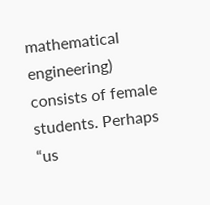mathematical engineering) consists of female students. Perhaps “us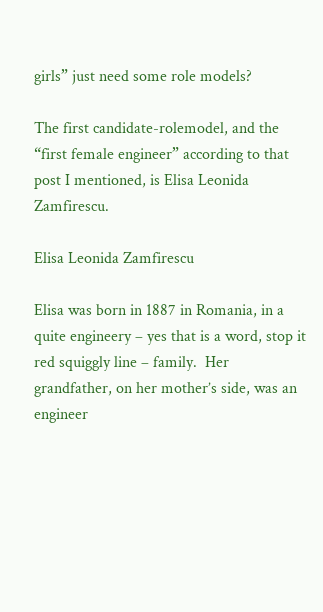girls” just need some role models?

The first candidate-rolemodel, and the “first female engineer” according to that post I mentioned, is Elisa Leonida Zamfirescu.

Elisa Leonida Zamfirescu

Elisa was born in 1887 in Romania, in a quite engineery – yes that is a word, stop it red squiggly line – family.  Her grandfather, on her mother’s side, was an engineer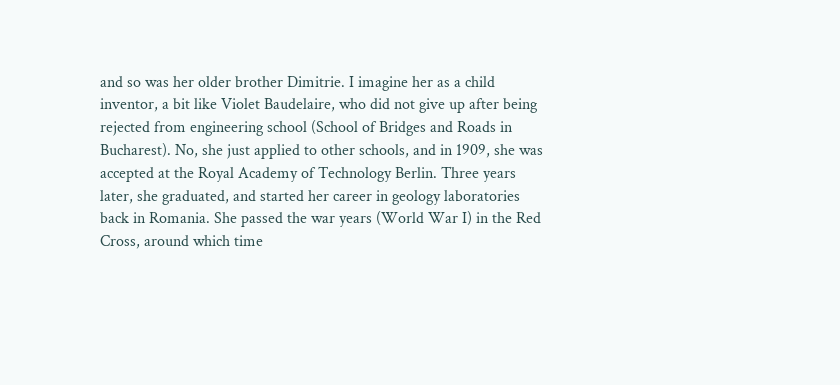and so was her older brother Dimitrie. I imagine her as a child inventor, a bit like Violet Baudelaire, who did not give up after being rejected from engineering school (School of Bridges and Roads in Bucharest). No, she just applied to other schools, and in 1909, she was accepted at the Royal Academy of Technology Berlin. Three years later, she graduated, and started her career in geology laboratories back in Romania. She passed the war years (World War I) in the Red Cross, around which time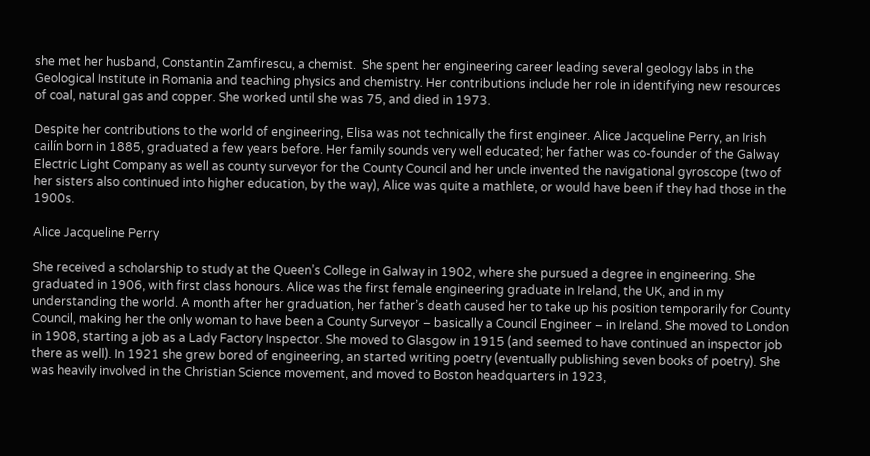she met her husband, Constantin Zamfirescu, a chemist.  She spent her engineering career leading several geology labs in the Geological Institute in Romania and teaching physics and chemistry. Her contributions include her role in identifying new resources of coal, natural gas and copper. She worked until she was 75, and died in 1973.

Despite her contributions to the world of engineering, Elisa was not technically the first engineer. Alice Jacqueline Perry, an Irish cailín born in 1885, graduated a few years before. Her family sounds very well educated; her father was co-founder of the Galway Electric Light Company as well as county surveyor for the County Council and her uncle invented the navigational gyroscope (two of her sisters also continued into higher education, by the way), Alice was quite a mathlete, or would have been if they had those in the 1900s.

Alice Jacqueline Perry

She received a scholarship to study at the Queen’s College in Galway in 1902, where she pursued a degree in engineering. She graduated in 1906, with first class honours. Alice was the first female engineering graduate in Ireland, the UK, and in my understanding the world. A month after her graduation, her father’s death caused her to take up his position temporarily for County Council, making her the only woman to have been a County Surveyor – basically a Council Engineer – in Ireland. She moved to London in 1908, starting a job as a Lady Factory Inspector. She moved to Glasgow in 1915 (and seemed to have continued an inspector job there as well). In 1921 she grew bored of engineering, an started writing poetry (eventually publishing seven books of poetry). She was heavily involved in the Christian Science movement, and moved to Boston headquarters in 1923,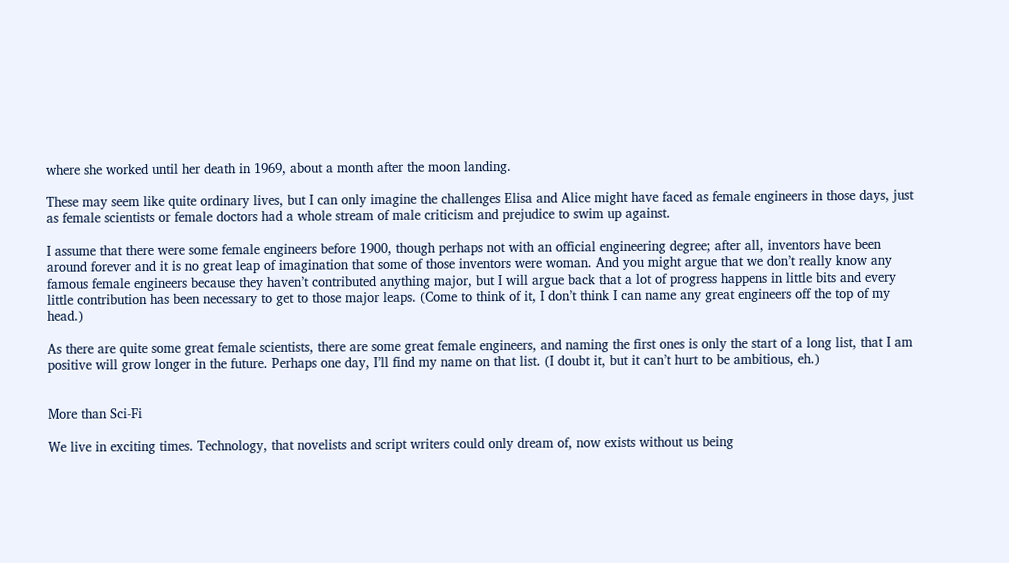where she worked until her death in 1969, about a month after the moon landing.

These may seem like quite ordinary lives, but I can only imagine the challenges Elisa and Alice might have faced as female engineers in those days, just as female scientists or female doctors had a whole stream of male criticism and prejudice to swim up against.

I assume that there were some female engineers before 1900, though perhaps not with an official engineering degree; after all, inventors have been around forever and it is no great leap of imagination that some of those inventors were woman. And you might argue that we don’t really know any famous female engineers because they haven’t contributed anything major, but I will argue back that a lot of progress happens in little bits and every little contribution has been necessary to get to those major leaps. (Come to think of it, I don’t think I can name any great engineers off the top of my head.)

As there are quite some great female scientists, there are some great female engineers, and naming the first ones is only the start of a long list, that I am positive will grow longer in the future. Perhaps one day, I’ll find my name on that list. (I doubt it, but it can’t hurt to be ambitious, eh.)


More than Sci-Fi

We live in exciting times. Technology, that novelists and script writers could only dream of, now exists without us being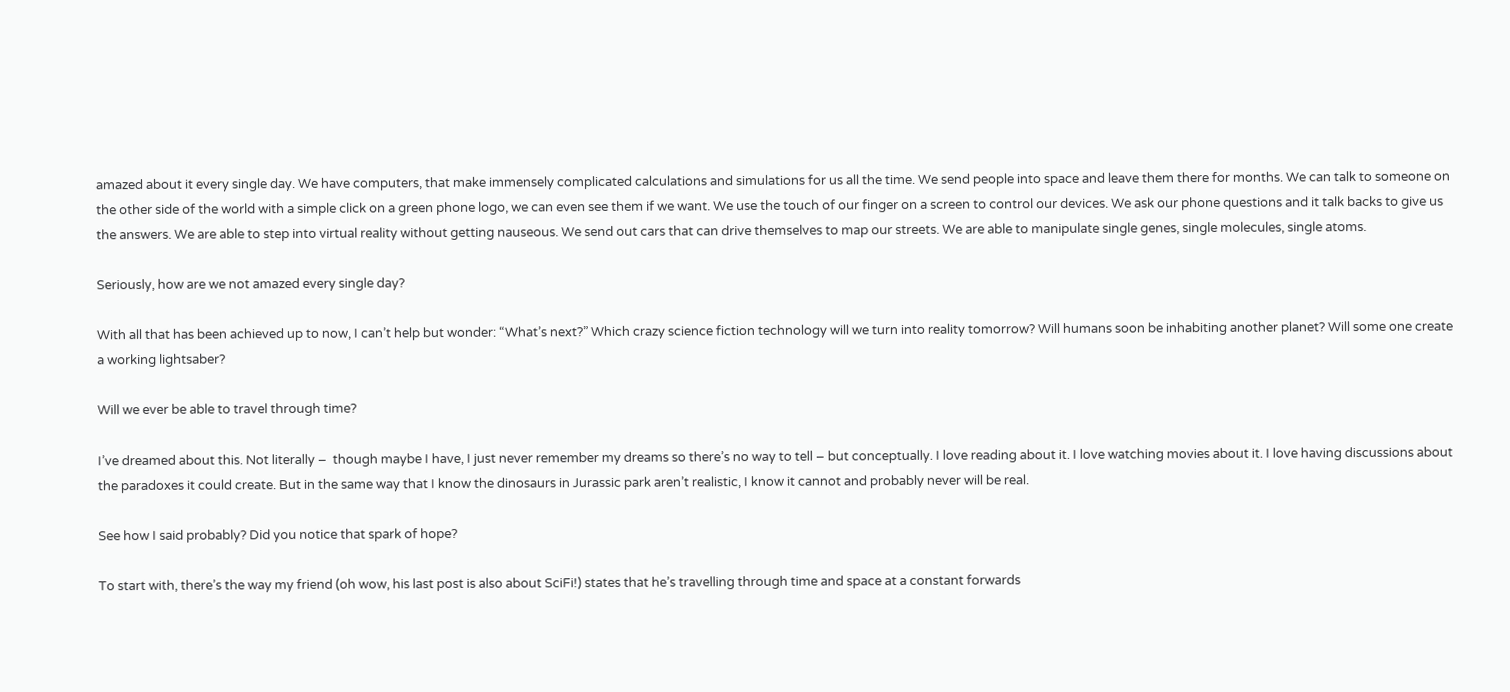amazed about it every single day. We have computers, that make immensely complicated calculations and simulations for us all the time. We send people into space and leave them there for months. We can talk to someone on the other side of the world with a simple click on a green phone logo, we can even see them if we want. We use the touch of our finger on a screen to control our devices. We ask our phone questions and it talk backs to give us the answers. We are able to step into virtual reality without getting nauseous. We send out cars that can drive themselves to map our streets. We are able to manipulate single genes, single molecules, single atoms.

Seriously, how are we not amazed every single day?

With all that has been achieved up to now, I can’t help but wonder: “What’s next?” Which crazy science fiction technology will we turn into reality tomorrow? Will humans soon be inhabiting another planet? Will some one create a working lightsaber?

Will we ever be able to travel through time?

I’ve dreamed about this. Not literally –  though maybe I have, I just never remember my dreams so there’s no way to tell – but conceptually. I love reading about it. I love watching movies about it. I love having discussions about the paradoxes it could create. But in the same way that I know the dinosaurs in Jurassic park aren’t realistic, I know it cannot and probably never will be real.

See how I said probably? Did you notice that spark of hope?

To start with, there’s the way my friend (oh wow, his last post is also about SciFi!) states that he’s travelling through time and space at a constant forwards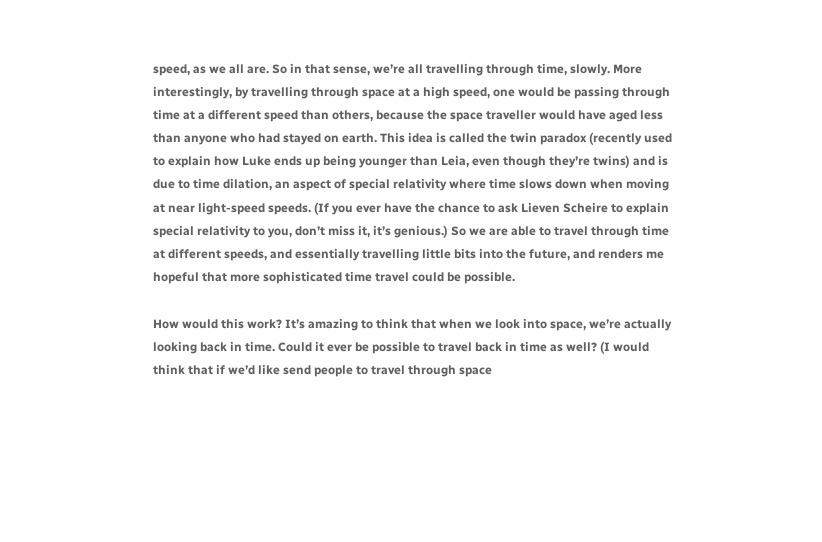speed, as we all are. So in that sense, we’re all travelling through time, slowly. More interestingly, by travelling through space at a high speed, one would be passing through time at a different speed than others, because the space traveller would have aged less than anyone who had stayed on earth. This idea is called the twin paradox (recently used to explain how Luke ends up being younger than Leia, even though they’re twins) and is due to time dilation, an aspect of special relativity where time slows down when moving at near light-speed speeds. (If you ever have the chance to ask Lieven Scheire to explain special relativity to you, don’t miss it, it’s genious.) So we are able to travel through time at different speeds, and essentially travelling little bits into the future, and renders me hopeful that more sophisticated time travel could be possible.

How would this work? It’s amazing to think that when we look into space, we’re actually looking back in time. Could it ever be possible to travel back in time as well? (I would think that if we’d like send people to travel through space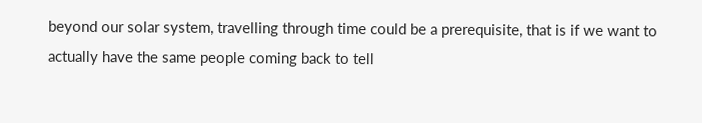beyond our solar system, travelling through time could be a prerequisite, that is if we want to actually have the same people coming back to tell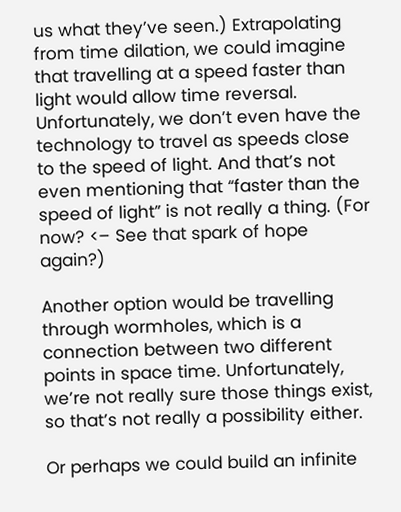us what they’ve seen.) Extrapolating from time dilation, we could imagine that travelling at a speed faster than light would allow time reversal. Unfortunately, we don’t even have the technology to travel as speeds close to the speed of light. And that’s not even mentioning that “faster than the speed of light” is not really a thing. (For now? <– See that spark of hope again?)

Another option would be travelling through wormholes, which is a connection between two different points in space time. Unfortunately, we’re not really sure those things exist, so that’s not really a possibility either.

Or perhaps we could build an infinite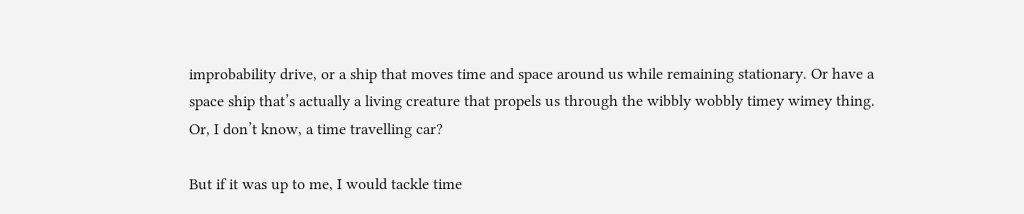improbability drive, or a ship that moves time and space around us while remaining stationary. Or have a space ship that’s actually a living creature that propels us through the wibbly wobbly timey wimey thing. Or, I don’t know, a time travelling car?

But if it was up to me, I would tackle time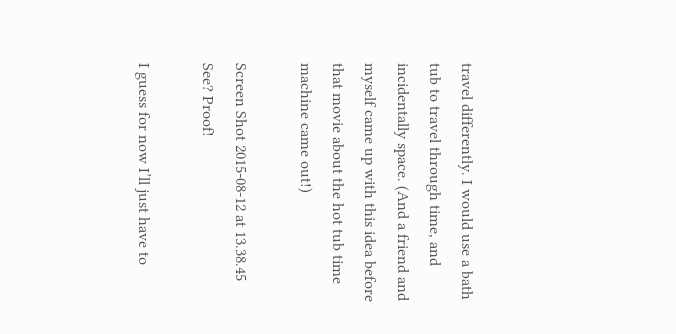travel differently. I would use a bath tub to travel through time, and incidentally space. (And a friend and myself came up with this idea before that movie about the hot tub time machine came out!)

Screen Shot 2015-08-12 at 13.38.45
See? Proof!

I guess for now I’ll just have to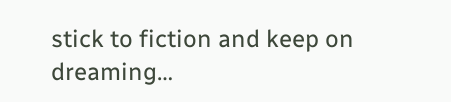stick to fiction and keep on dreaming…